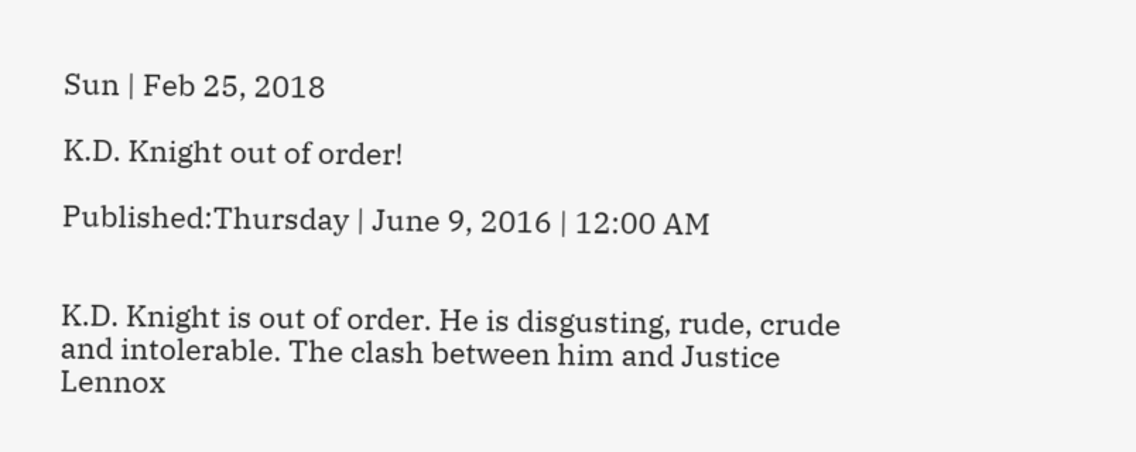Sun | Feb 25, 2018

K.D. Knight out of order!

Published:Thursday | June 9, 2016 | 12:00 AM


K.D. Knight is out of order. He is disgusting, rude, crude and intolerable. The clash between him and Justice Lennox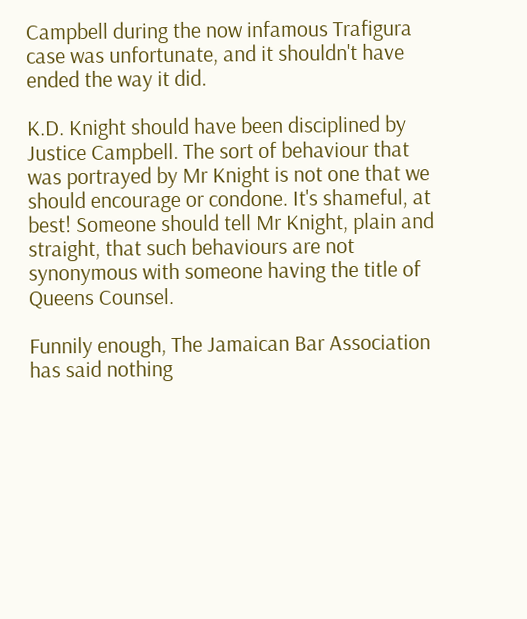Campbell during the now infamous Trafigura case was unfortunate, and it shouldn't have ended the way it did.

K.D. Knight should have been disciplined by Justice Campbell. The sort of behaviour that was portrayed by Mr Knight is not one that we should encourage or condone. It's shameful, at best! Someone should tell Mr Knight, plain and straight, that such behaviours are not synonymous with someone having the title of Queens Counsel.

Funnily enough, The Jamaican Bar Association has said nothing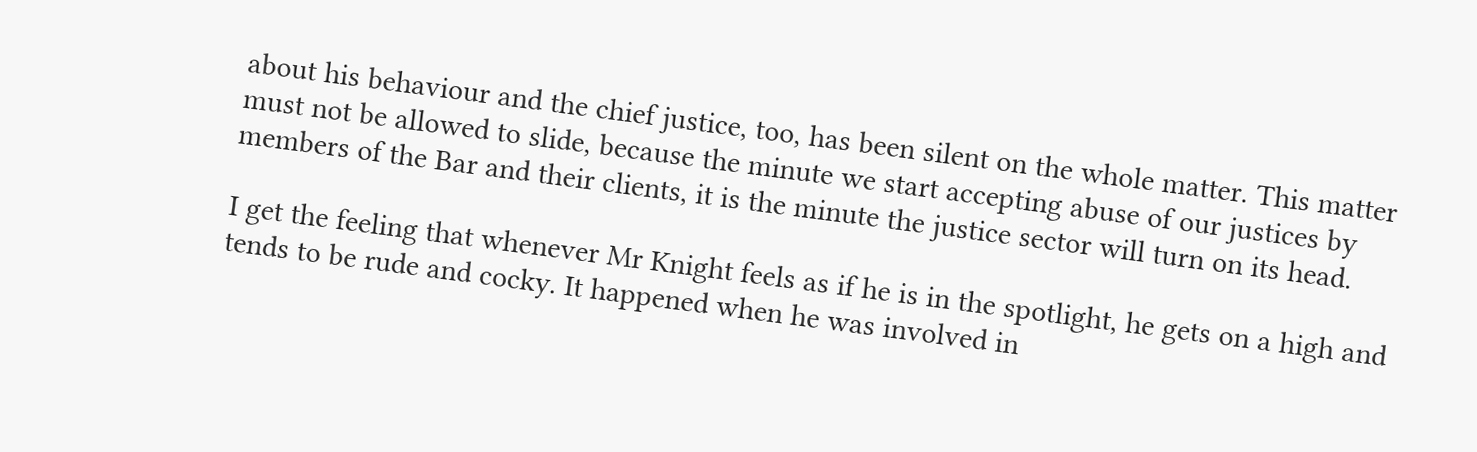about his behaviour and the chief justice, too, has been silent on the whole matter. This matter must not be allowed to slide, because the minute we start accepting abuse of our justices by members of the Bar and their clients, it is the minute the justice sector will turn on its head.

I get the feeling that whenever Mr Knight feels as if he is in the spotlight, he gets on a high and tends to be rude and cocky. It happened when he was involved in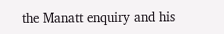the Manatt enquiry and his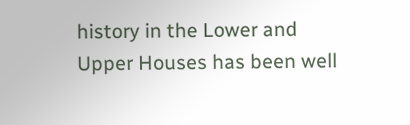history in the Lower and Upper Houses has been well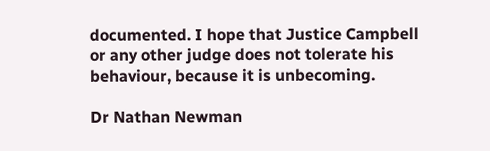documented. I hope that Justice Campbell or any other judge does not tolerate his behaviour, because it is unbecoming.

Dr Nathan Newman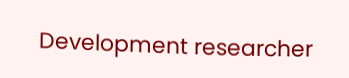Development researcher